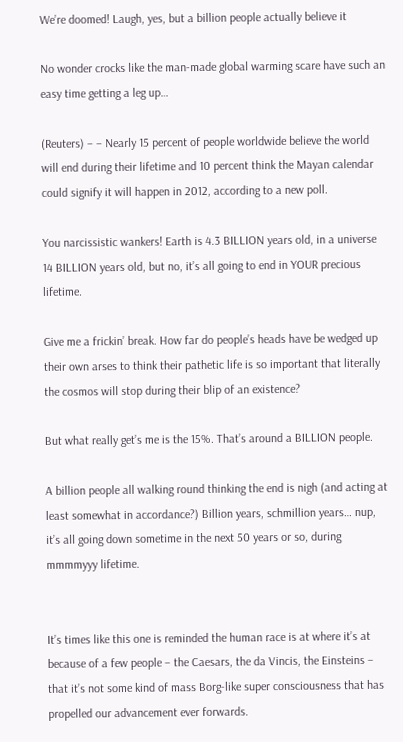We’re doomed! Laugh, yes, but a billion people actually believe it

No wonder crocks like the man-made global warming scare have such an easy time getting a leg up…

(Reuters) – – Nearly 15 percent of people worldwide believe the world will end during their lifetime and 10 percent think the Mayan calendar could signify it will happen in 2012, according to a new poll.

You narcissistic wankers! Earth is 4.3 BILLION years old, in a universe 14 BILLION years old, but no, it’s all going to end in YOUR precious lifetime.

Give me a frickin’ break. How far do people’s heads have be wedged up their own arses to think their pathetic life is so important that literally the cosmos will stop during their blip of an existence?

But what really get’s me is the 15%. That’s around a BILLION people.

A billion people all walking round thinking the end is nigh (and acting at least somewhat in accordance?) Billion years, schmillion years… nup, it’s all going down sometime in the next 50 years or so, during mmmmyyy lifetime.


It’s times like this one is reminded the human race is at where it’s at because of a few people – the Caesars, the da Vincis, the Einsteins – that it’s not some kind of mass Borg-like super consciousness that has propelled our advancement ever forwards.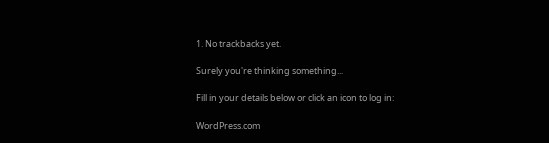1. No trackbacks yet.

Surely you're thinking something...

Fill in your details below or click an icon to log in:

WordPress.com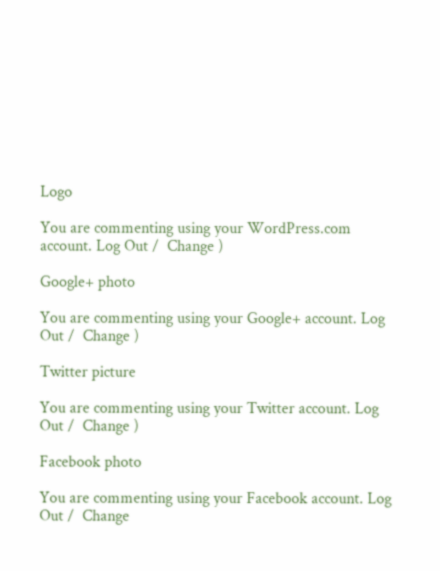Logo

You are commenting using your WordPress.com account. Log Out /  Change )

Google+ photo

You are commenting using your Google+ account. Log Out /  Change )

Twitter picture

You are commenting using your Twitter account. Log Out /  Change )

Facebook photo

You are commenting using your Facebook account. Log Out /  Change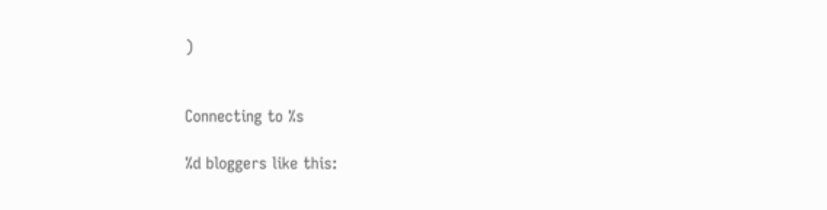)


Connecting to %s

%d bloggers like this: